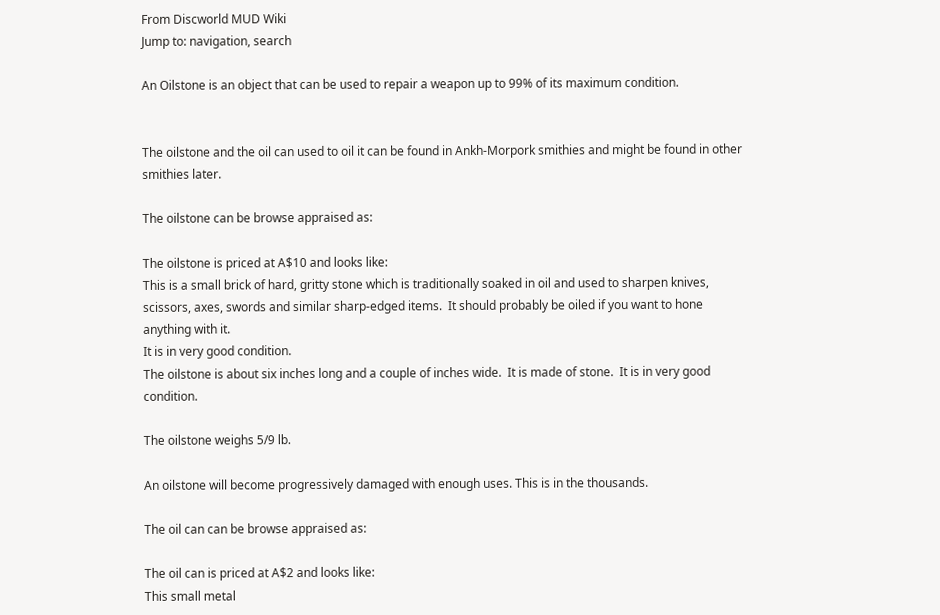From Discworld MUD Wiki
Jump to: navigation, search

An Oilstone is an object that can be used to repair a weapon up to 99% of its maximum condition.


The oilstone and the oil can used to oil it can be found in Ankh-Morpork smithies and might be found in other smithies later.

The oilstone can be browse appraised as:

The oilstone is priced at A$10 and looks like:
This is a small brick of hard, gritty stone which is traditionally soaked in oil and used to sharpen knives, scissors, axes, swords and similar sharp-edged items.  It should probably be oiled if you want to hone anything with it.
It is in very good condition.
The oilstone is about six inches long and a couple of inches wide.  It is made of stone.  It is in very good condition.

The oilstone weighs 5/9 lb.

An oilstone will become progressively damaged with enough uses. This is in the thousands.

The oil can can be browse appraised as:

The oil can is priced at A$2 and looks like:
This small metal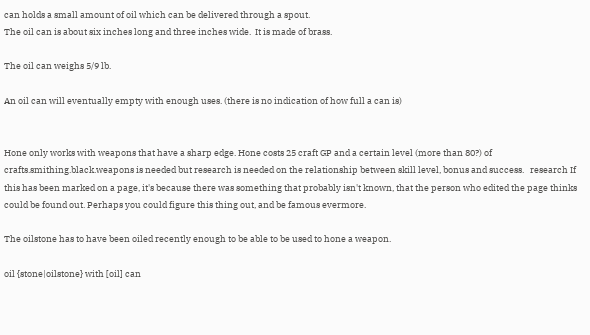can holds a small amount of oil which can be delivered through a spout.
The oil can is about six inches long and three inches wide.  It is made of brass.

The oil can weighs 5/9 lb.

An oil can will eventually empty with enough uses. (there is no indication of how full a can is)


Hone only works with weapons that have a sharp edge. Hone costs 25 craft GP and a certain level (more than 80?) of crafts.smithing.black.weapons is needed but research is needed on the relationship between skill level, bonus and success.   research If this has been marked on a page, it's because there was something that probably isn't known, that the person who edited the page thinks could be found out. Perhaps you could figure this thing out, and be famous evermore.

The oilstone has to have been oiled recently enough to be able to be used to hone a weapon.

oil {stone|oilstone} with [oil] can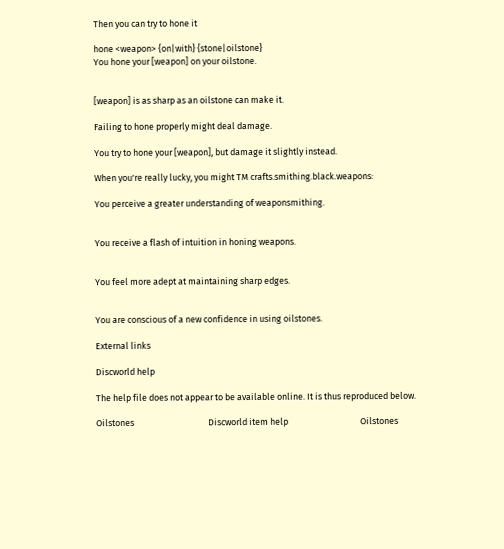Then you can try to hone it

hone <weapon> {on|with} {stone|oilstone}
You hone your [weapon] on your oilstone.


[weapon] is as sharp as an oilstone can make it.

Failing to hone properly might deal damage.

You try to hone your [weapon], but damage it slightly instead.

When you're really lucky, you might TM crafts.smithing.black.weapons:

You perceive a greater understanding of weaponsmithing.


You receive a flash of intuition in honing weapons.


You feel more adept at maintaining sharp edges.


You are conscious of a new confidence in using oilstones.

External links

Discworld help

The help file does not appear to be available online. It is thus reproduced below.

Oilstones                                     Discworld item help                                    Oilstones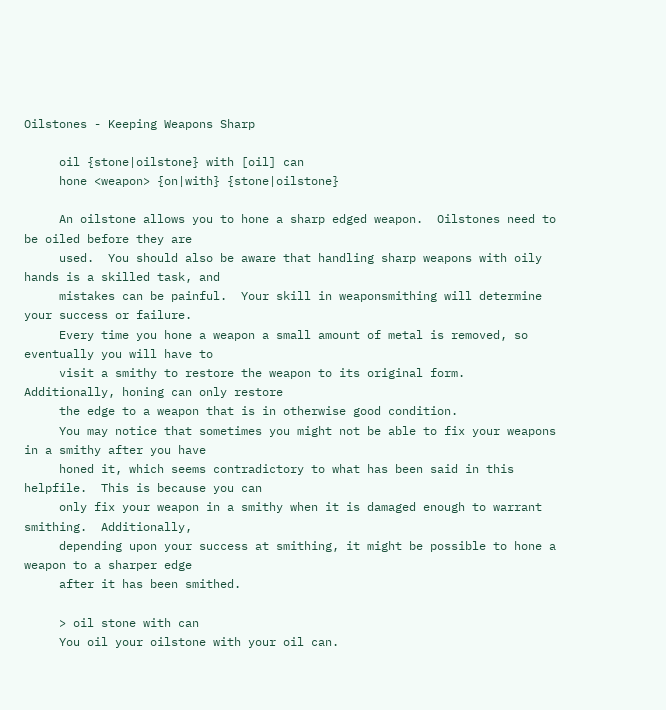Oilstones - Keeping Weapons Sharp

     oil {stone|oilstone} with [oil] can
     hone <weapon> {on|with} {stone|oilstone}

     An oilstone allows you to hone a sharp edged weapon.  Oilstones need to be oiled before they are
     used.  You should also be aware that handling sharp weapons with oily hands is a skilled task, and
     mistakes can be painful.  Your skill in weaponsmithing will determine your success or failure.
     Every time you hone a weapon a small amount of metal is removed, so eventually you will have to
     visit a smithy to restore the weapon to its original form.  Additionally, honing can only restore
     the edge to a weapon that is in otherwise good condition.
     You may notice that sometimes you might not be able to fix your weapons in a smithy after you have
     honed it, which seems contradictory to what has been said in this helpfile.  This is because you can
     only fix your weapon in a smithy when it is damaged enough to warrant smithing.  Additionally,
     depending upon your success at smithing, it might be possible to hone a weapon to a sharper edge
     after it has been smithed.

     > oil stone with can
     You oil your oilstone with your oil can.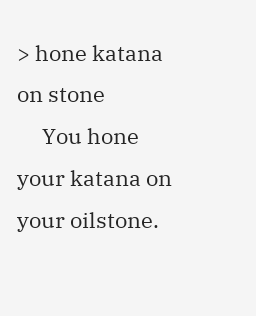> hone katana on stone
     You hone your katana on your oilstone.